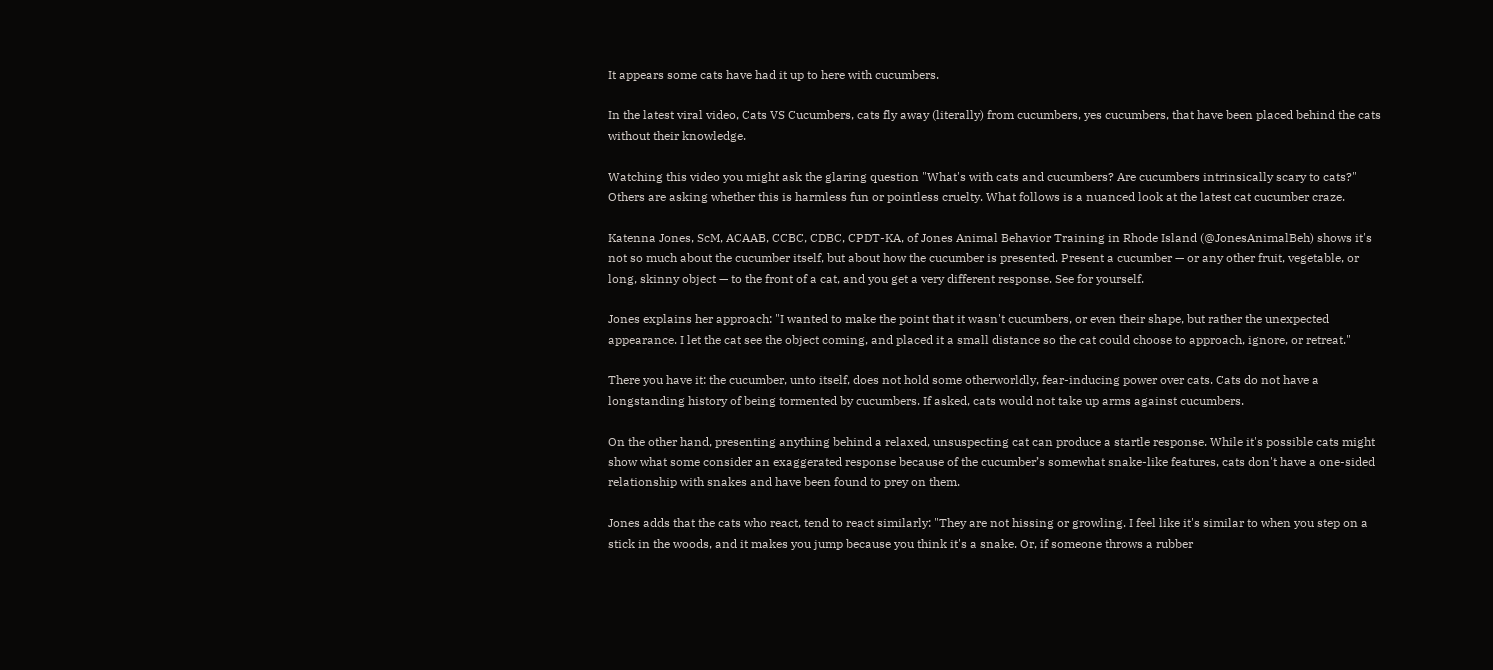It appears some cats have had it up to here with cucumbers.

In the latest viral video, Cats VS Cucumbers, cats fly away (literally) from cucumbers, yes cucumbers, that have been placed behind the cats without their knowledge.

Watching this video you might ask the glaring question "What's with cats and cucumbers? Are cucumbers intrinsically scary to cats?" Others are asking whether this is harmless fun or pointless cruelty. What follows is a nuanced look at the latest cat cucumber craze.

Katenna Jones, ScM, ACAAB, CCBC, CDBC, CPDT-KA, of Jones Animal Behavior Training in Rhode Island (@JonesAnimalBeh) shows it's not so much about the cucumber itself, but about how the cucumber is presented. Present a cucumber — or any other fruit, vegetable, or long, skinny object — to the front of a cat, and you get a very different response. See for yourself.

Jones explains her approach: "I wanted to make the point that it wasn't cucumbers, or even their shape, but rather the unexpected appearance. I let the cat see the object coming, and placed it a small distance so the cat could choose to approach, ignore, or retreat."

There you have it: the cucumber, unto itself, does not hold some otherworldly, fear-inducing power over cats. Cats do not have a longstanding history of being tormented by cucumbers. If asked, cats would not take up arms against cucumbers.

On the other hand, presenting anything behind a relaxed, unsuspecting cat can produce a startle response. While it's possible cats might show what some consider an exaggerated response because of the cucumber’s somewhat snake-like features, cats don't have a one-sided relationship with snakes and have been found to prey on them.

Jones adds that the cats who react, tend to react similarly: "They are not hissing or growling. I feel like it's similar to when you step on a stick in the woods, and it makes you jump because you think it's a snake. Or, if someone throws a rubber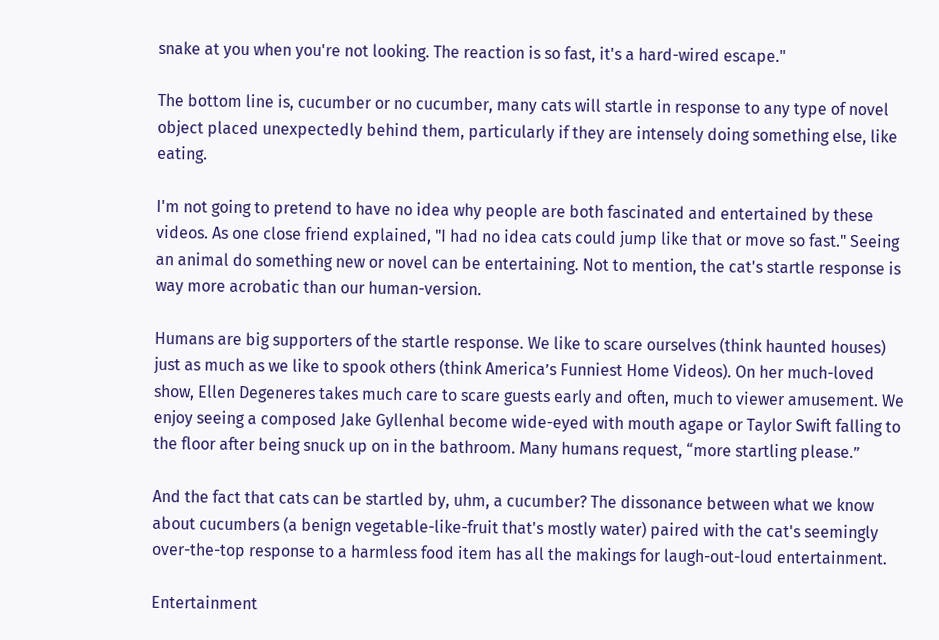snake at you when you're not looking. The reaction is so fast, it's a hard-wired escape."

The bottom line is, cucumber or no cucumber, many cats will startle in response to any type of novel object placed unexpectedly behind them, particularly if they are intensely doing something else, like eating.

I'm not going to pretend to have no idea why people are both fascinated and entertained by these videos. As one close friend explained, "I had no idea cats could jump like that or move so fast." Seeing an animal do something new or novel can be entertaining. Not to mention, the cat's startle response is way more acrobatic than our human-version.

Humans are big supporters of the startle response. We like to scare ourselves (think haunted houses) just as much as we like to spook others (think America’s Funniest Home Videos). On her much-loved show, Ellen Degeneres takes much care to scare guests early and often, much to viewer amusement. We enjoy seeing a composed Jake Gyllenhal become wide-eyed with mouth agape or Taylor Swift falling to the floor after being snuck up on in the bathroom. Many humans request, “more startling please.”

And the fact that cats can be startled by, uhm, a cucumber? The dissonance between what we know about cucumbers (a benign vegetable-like-fruit that's mostly water) paired with the cat's seemingly over-the-top response to a harmless food item has all the makings for laugh-out-loud entertainment.

Entertainment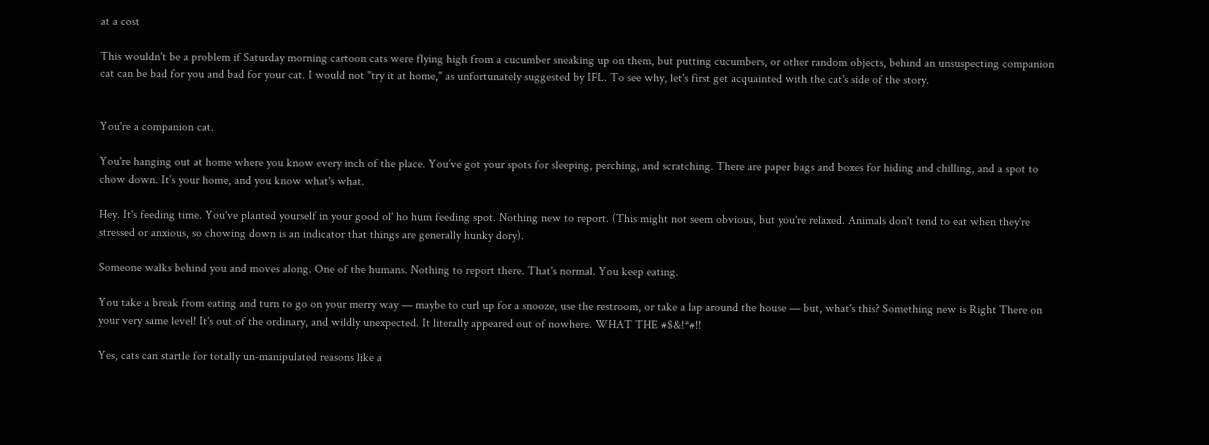at a cost

This wouldn't be a problem if Saturday morning cartoon cats were flying high from a cucumber sneaking up on them, but putting cucumbers, or other random objects, behind an unsuspecting companion cat can be bad for you and bad for your cat. I would not "try it at home," as unfortunately suggested by IFL. To see why, let's first get acquainted with the cat's side of the story.


You're a companion cat.

You're hanging out at home where you know every inch of the place. You’ve got your spots for sleeping, perching, and scratching. There are paper bags and boxes for hiding and chilling, and a spot to chow down. It’s your home, and you know what's what.

Hey. It's feeding time. You've planted yourself in your good ol' ho hum feeding spot. Nothing new to report. (This might not seem obvious, but you're relaxed. Animals don't tend to eat when they're stressed or anxious, so chowing down is an indicator that things are generally hunky dory).

Someone walks behind you and moves along. One of the humans. Nothing to report there. That's normal. You keep eating.

You take a break from eating and turn to go on your merry way — maybe to curl up for a snooze, use the restroom, or take a lap around the house — but, what's this? Something new is Right There on your very same level! It's out of the ordinary, and wildly unexpected. It literally appeared out of nowhere. WHAT THE #$&!*#!!

Yes, cats can startle for totally un-manipulated reasons like a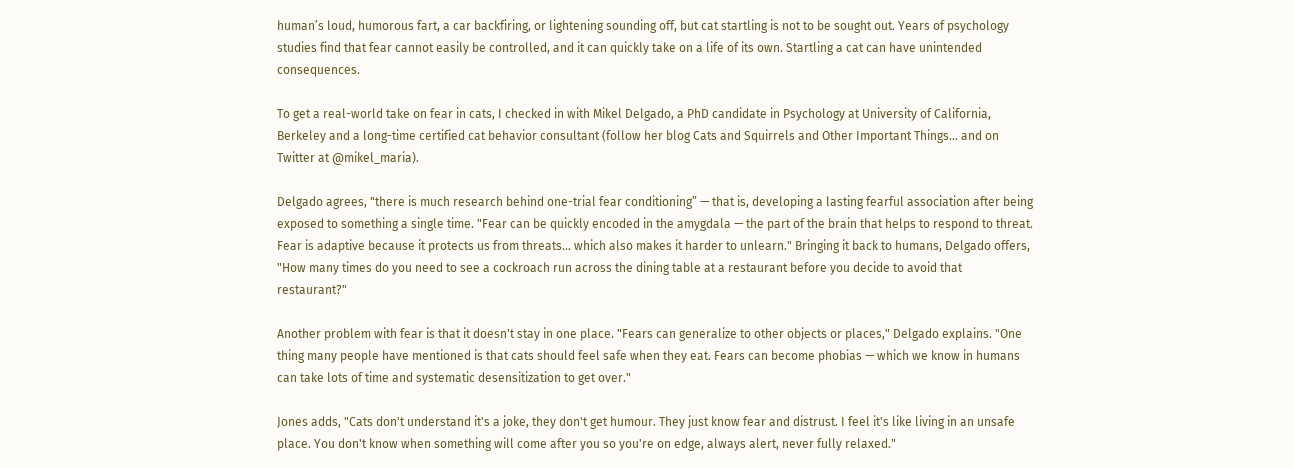human’s loud, humorous fart, a car backfiring, or lightening sounding off, but cat startling is not to be sought out. Years of psychology studies find that fear cannot easily be controlled, and it can quickly take on a life of its own. Startling a cat can have unintended consequences.

To get a real-world take on fear in cats, I checked in with Mikel Delgado, a PhD candidate in Psychology at University of California, Berkeley and a long-time certified cat behavior consultant (follow her blog Cats and Squirrels and Other Important Things… and on Twitter at @mikel_maria).

Delgado agrees, "there is much research behind one-trial fear conditioning” — that is, developing a lasting fearful association after being exposed to something a single time. "Fear can be quickly encoded in the amygdala — the part of the brain that helps to respond to threat. Fear is adaptive because it protects us from threats... which also makes it harder to unlearn." Bringing it back to humans, Delgado offers, "How many times do you need to see a cockroach run across the dining table at a restaurant before you decide to avoid that restaurant?"

Another problem with fear is that it doesn't stay in one place. "Fears can generalize to other objects or places," Delgado explains. "One thing many people have mentioned is that cats should feel safe when they eat. Fears can become phobias — which we know in humans can take lots of time and systematic desensitization to get over."

Jones adds, "Cats don't understand it's a joke, they don't get humour. They just know fear and distrust. I feel it's like living in an unsafe place. You don't know when something will come after you so you're on edge, always alert, never fully relaxed."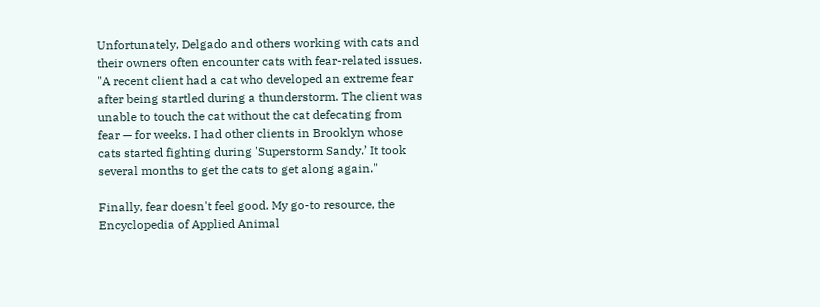Unfortunately, Delgado and others working with cats and their owners often encounter cats with fear-related issues. "A recent client had a cat who developed an extreme fear after being startled during a thunderstorm. The client was unable to touch the cat without the cat defecating from fear — for weeks. I had other clients in Brooklyn whose cats started fighting during 'Superstorm Sandy.’ It took several months to get the cats to get along again."

Finally, fear doesn't feel good. My go-to resource, the Encyclopedia of Applied Animal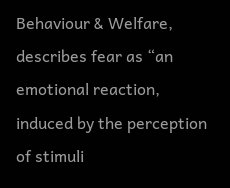Behaviour & Welfare, describes fear as “an emotional reaction, induced by the perception of stimuli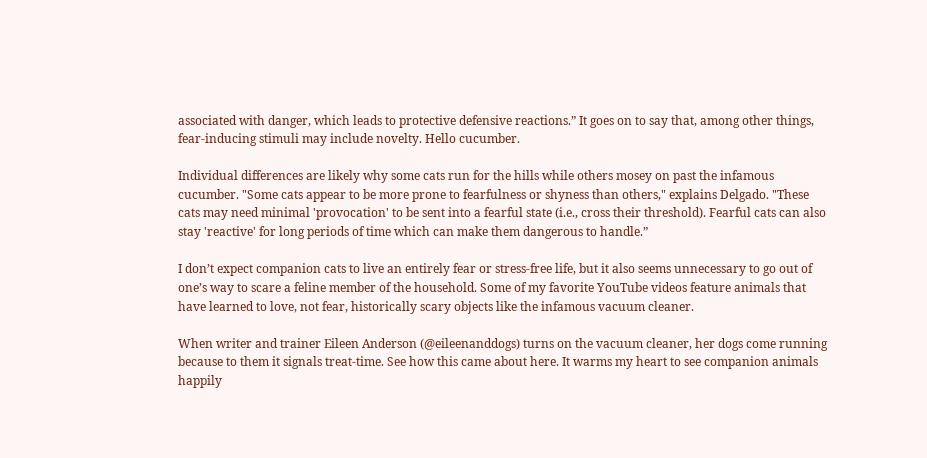associated with danger, which leads to protective defensive reactions.” It goes on to say that, among other things, fear-inducing stimuli may include novelty. Hello cucumber.

Individual differences are likely why some cats run for the hills while others mosey on past the infamous cucumber. "Some cats appear to be more prone to fearfulness or shyness than others," explains Delgado. "These cats may need minimal 'provocation' to be sent into a fearful state (i.e., cross their threshold). Fearful cats can also stay 'reactive' for long periods of time which can make them dangerous to handle.”

I don’t expect companion cats to live an entirely fear or stress-free life, but it also seems unnecessary to go out of one’s way to scare a feline member of the household. Some of my favorite YouTube videos feature animals that have learned to love, not fear, historically scary objects like the infamous vacuum cleaner.

When writer and trainer Eileen Anderson (@eileenanddogs) turns on the vacuum cleaner, her dogs come running because to them it signals treat-time. See how this came about here. It warms my heart to see companion animals happily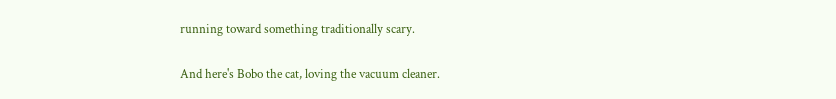running toward something traditionally scary.

And here's Bobo the cat, loving the vacuum cleaner.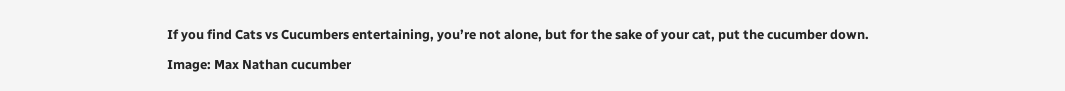If you find Cats vs Cucumbers entertaining, you’re not alone, but for the sake of your cat, put the cucumber down.

Image: Max Nathan cucumber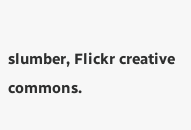slumber, Flickr creative commons.